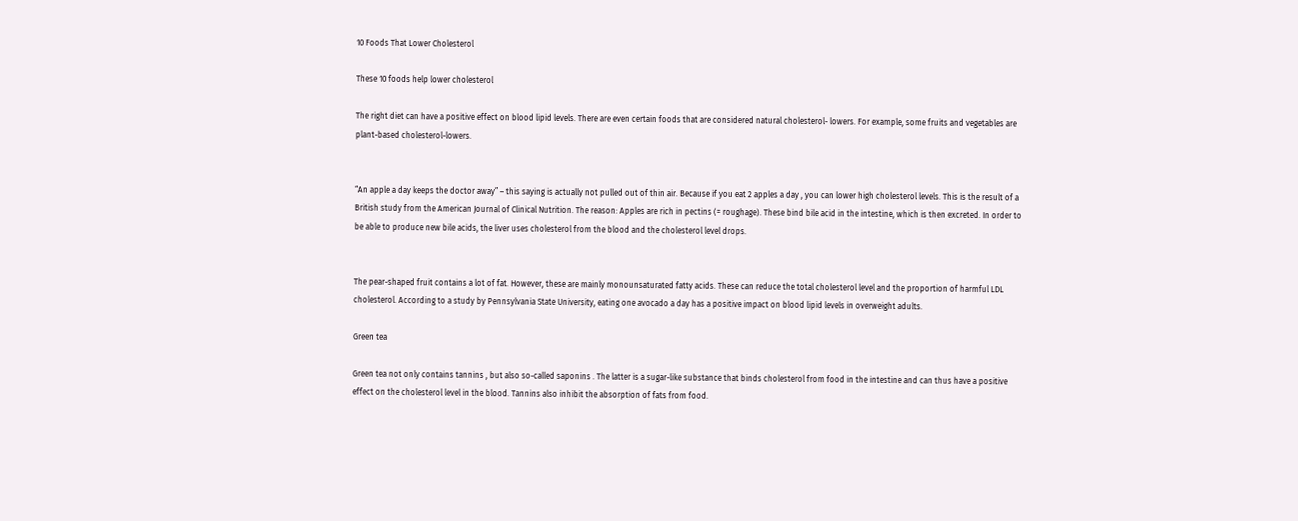10 Foods That Lower Cholesterol

These 10 foods help lower cholesterol

The right diet can have a positive effect on blood lipid levels. There are even certain foods that are considered natural cholesterol- lowers. For example, some fruits and vegetables are plant-based cholesterol-lowers.


“An apple a day keeps the doctor away” – this saying is actually not pulled out of thin air. Because if you eat 2 apples a day , you can lower high cholesterol levels. This is the result of a British study from the American Journal of Clinical Nutrition. The reason: Apples are rich in pectins (= roughage). These bind bile acid in the intestine, which is then excreted. In order to be able to produce new bile acids, the liver uses cholesterol from the blood and the cholesterol level drops.


The pear-shaped fruit contains a lot of fat. However, these are mainly monounsaturated fatty acids. These can reduce the total cholesterol level and the proportion of harmful LDL cholesterol. According to a study by Pennsylvania State University, eating one avocado a day has a positive impact on blood lipid levels in overweight adults.

Green tea

Green tea not only contains tannins , but also so-called saponins . The latter is a sugar-like substance that binds cholesterol from food in the intestine and can thus have a positive effect on the cholesterol level in the blood. Tannins also inhibit the absorption of fats from food.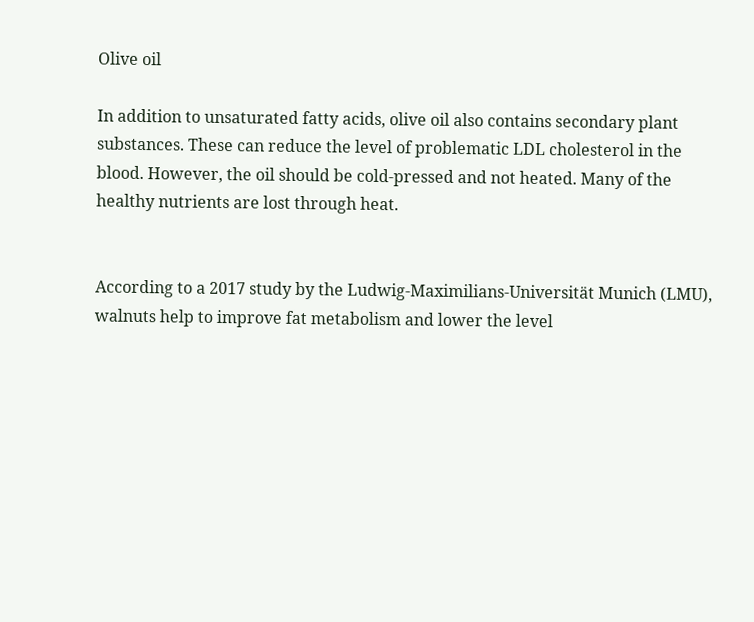Olive oil

In addition to unsaturated fatty acids, olive oil also contains secondary plant substances. These can reduce the level of problematic LDL cholesterol in the blood. However, the oil should be cold-pressed and not heated. Many of the healthy nutrients are lost through heat.


According to a 2017 study by the Ludwig-Maximilians-Universität Munich (LMU), walnuts help to improve fat metabolism and lower the level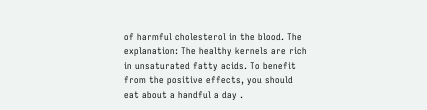of harmful cholesterol in the blood. The explanation: The healthy kernels are rich in unsaturated fatty acids. To benefit from the positive effects, you should eat about a handful a day .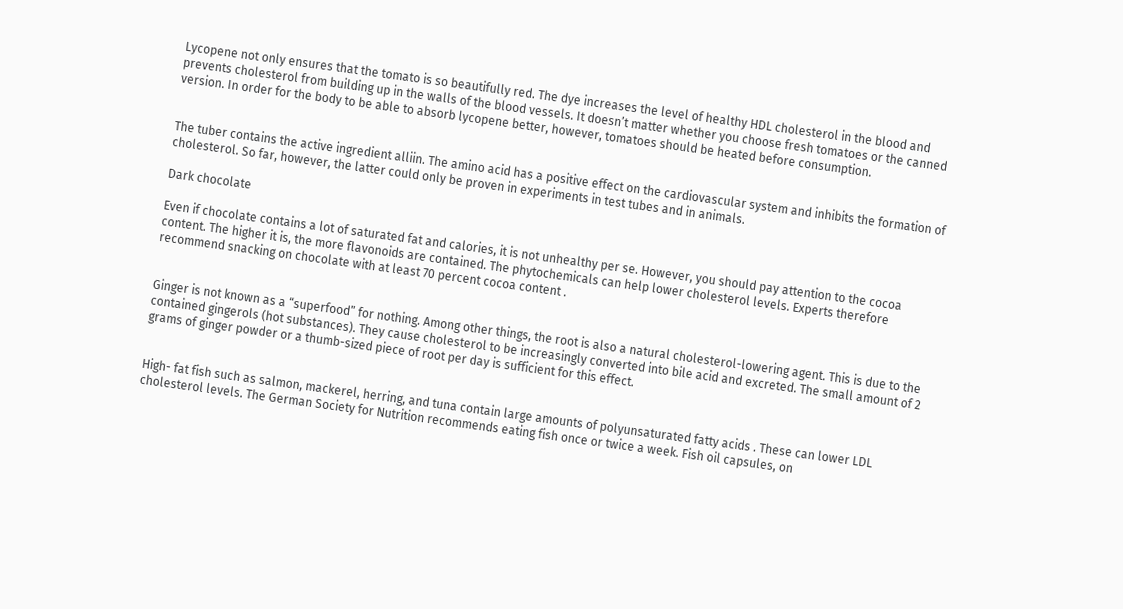Lycopene not only ensures that the tomato is so beautifully red. The dye increases the level of healthy HDL cholesterol in the blood and prevents cholesterol from building up in the walls of the blood vessels. It doesn’t matter whether you choose fresh tomatoes or the canned version. In order for the body to be able to absorb lycopene better, however, tomatoes should be heated before consumption.


The tuber contains the active ingredient alliin. The amino acid has a positive effect on the cardiovascular system and inhibits the formation of cholesterol. So far, however, the latter could only be proven in experiments in test tubes and in animals.

Dark chocolate

Even if chocolate contains a lot of saturated fat and calories, it is not unhealthy per se. However, you should pay attention to the cocoa content. The higher it is, the more flavonoids are contained. The phytochemicals can help lower cholesterol levels. Experts therefore recommend snacking on chocolate with at least 70 percent cocoa content .


Ginger is not known as a “superfood” for nothing. Among other things, the root is also a natural cholesterol-lowering agent. This is due to the contained gingerols (hot substances). They cause cholesterol to be increasingly converted into bile acid and excreted. The small amount of 2 grams of ginger powder or a thumb-sized piece of root per day is sufficient for this effect.


High- fat fish such as salmon, mackerel, herring, and tuna contain large amounts of polyunsaturated fatty acids . These can lower LDL cholesterol levels. The German Society for Nutrition recommends eating fish once or twice a week. Fish oil capsules, on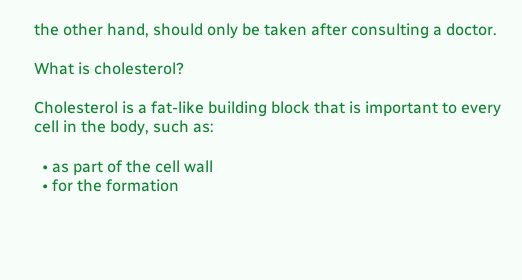the other hand, should only be taken after consulting a doctor.

What is cholesterol?

Cholesterol is a fat-like building block that is important to every cell in the body, such as:

  • as part of the cell wall
  • for the formation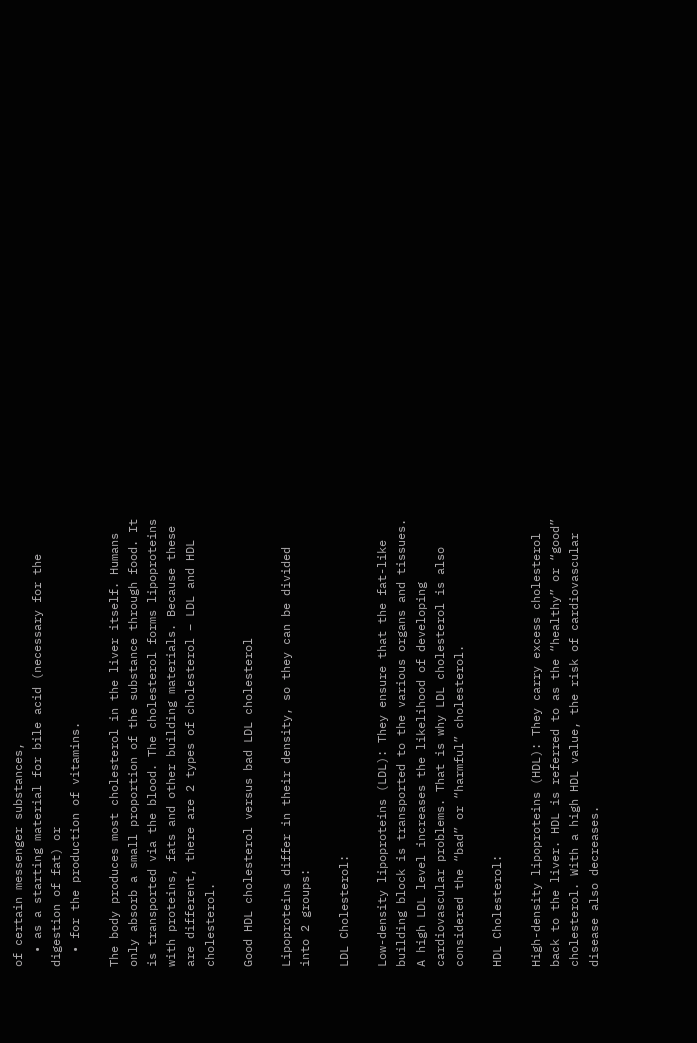of certain messenger substances,
  • as a starting material for bile acid (necessary for the digestion of fat) or
  • for the production of vitamins.

The body produces most cholesterol in the liver itself. Humans only absorb a small proportion of the substance through food. It is transported via the blood. The cholesterol forms lipoproteins with proteins, fats and other building materials. Because these are different, there are 2 types of cholesterol – LDL and HDL cholesterol.

Good HDL cholesterol versus bad LDL cholesterol

Lipoproteins differ in their density, so they can be divided into 2 groups:

LDL Cholesterol:

Low-density lipoproteins (LDL): They ensure that the fat-like building block is transported to the various organs and tissues. A high LDL level increases the likelihood of developing cardiovascular problems. That is why LDL cholesterol is also considered the “bad” or “harmful” cholesterol.

HDL Cholesterol:

High-density lipoproteins (HDL): They carry excess cholesterol back to the liver. HDL is referred to as the “healthy” or “good” cholesterol. With a high HDL value, the risk of cardiovascular disease also decreases.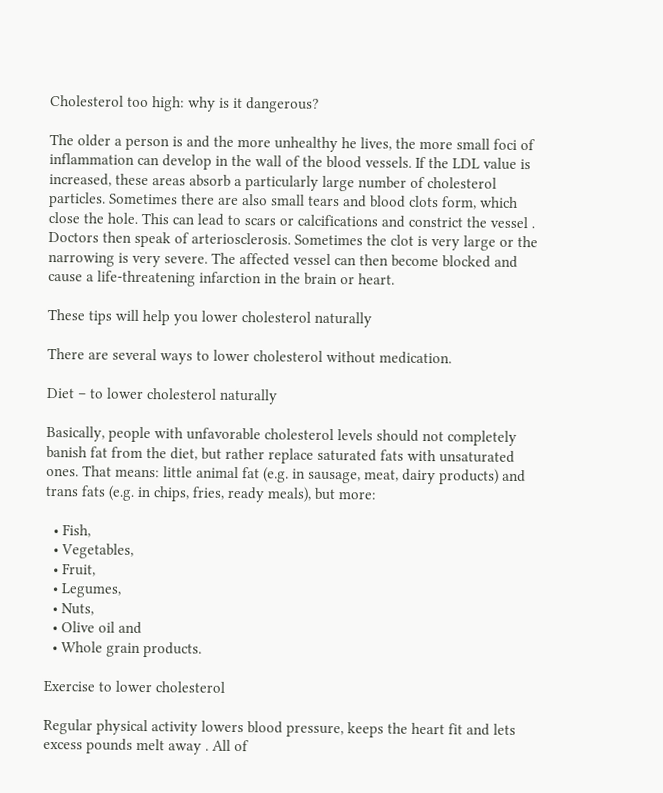Cholesterol too high: why is it dangerous?

The older a person is and the more unhealthy he lives, the more small foci of inflammation can develop in the wall of the blood vessels. If the LDL value is increased, these areas absorb a particularly large number of cholesterol particles. Sometimes there are also small tears and blood clots form, which close the hole. This can lead to scars or calcifications and constrict the vessel . Doctors then speak of arteriosclerosis. Sometimes the clot is very large or the narrowing is very severe. The affected vessel can then become blocked and cause a life-threatening infarction in the brain or heart.

These tips will help you lower cholesterol naturally

There are several ways to lower cholesterol without medication.

Diet – to lower cholesterol naturally

Basically, people with unfavorable cholesterol levels should not completely banish fat from the diet, but rather replace saturated fats with unsaturated ones. That means: little animal fat (e.g. in sausage, meat, dairy products) and trans fats (e.g. in chips, fries, ready meals), but more:

  • Fish,
  • Vegetables,
  • Fruit,
  • Legumes,
  • Nuts,
  • Olive oil and
  • Whole grain products.

Exercise to lower cholesterol

Regular physical activity lowers blood pressure, keeps the heart fit and lets excess pounds melt away . All of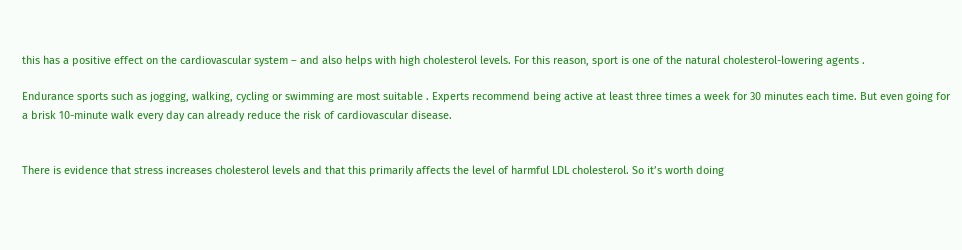this has a positive effect on the cardiovascular system – and also helps with high cholesterol levels. For this reason, sport is one of the natural cholesterol-lowering agents .

Endurance sports such as jogging, walking, cycling or swimming are most suitable . Experts recommend being active at least three times a week for 30 minutes each time. But even going for a brisk 10-minute walk every day can already reduce the risk of cardiovascular disease.


There is evidence that stress increases cholesterol levels and that this primarily affects the level of harmful LDL cholesterol. So it’s worth doing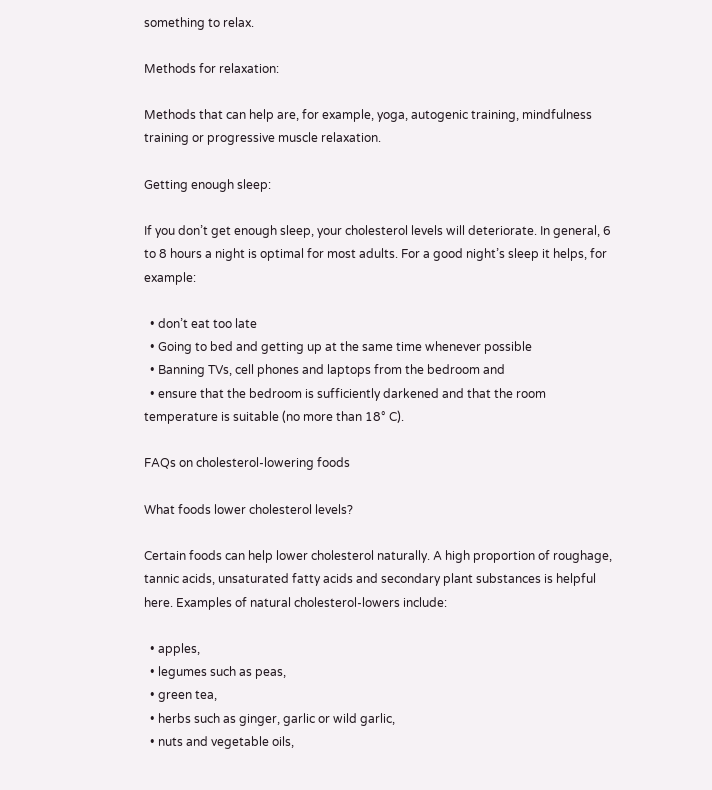something to relax.

Methods for relaxation:

Methods that can help are, for example, yoga, autogenic training, mindfulness training or progressive muscle relaxation.

Getting enough sleep:

If you don’t get enough sleep, your cholesterol levels will deteriorate. In general, 6 to 8 hours a night is optimal for most adults. For a good night’s sleep it helps, for example:

  • don’t eat too late
  • Going to bed and getting up at the same time whenever possible
  • Banning TVs, cell phones and laptops from the bedroom and
  • ensure that the bedroom is sufficiently darkened and that the room temperature is suitable (no more than 18° C).

FAQs on cholesterol-lowering foods

What foods lower cholesterol levels?

Certain foods can help lower cholesterol naturally. A high proportion of roughage, tannic acids, unsaturated fatty acids and secondary plant substances is helpful here. Examples of natural cholesterol-lowers include:

  • apples,
  • legumes such as peas,
  • green tea,
  • herbs such as ginger, garlic or wild garlic,
  • nuts and vegetable oils,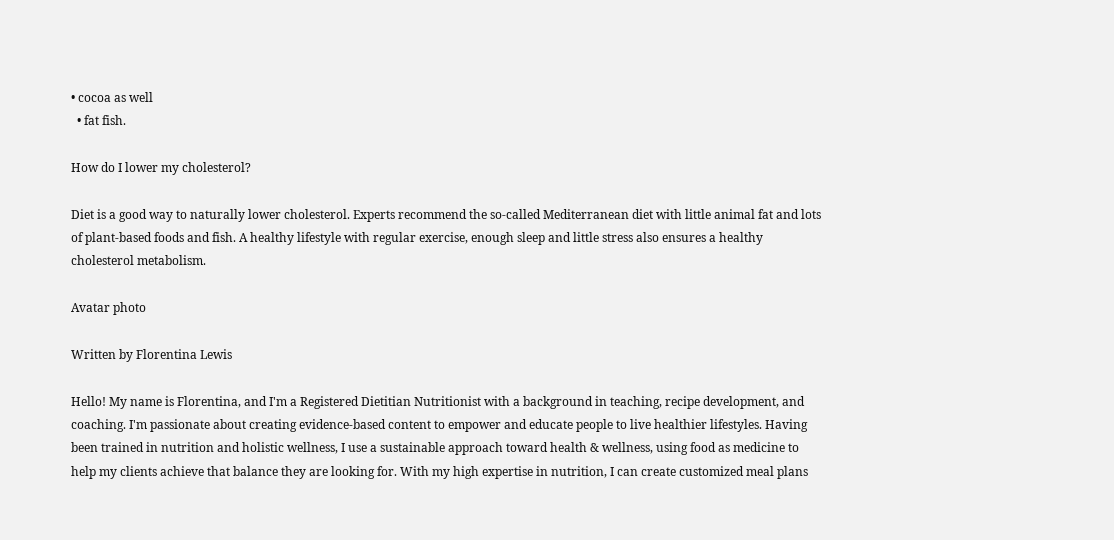• cocoa as well
  • fat fish.

How do I lower my cholesterol?

Diet is a good way to naturally lower cholesterol. Experts recommend the so-called Mediterranean diet with little animal fat and lots of plant-based foods and fish. A healthy lifestyle with regular exercise, enough sleep and little stress also ensures a healthy cholesterol metabolism.

Avatar photo

Written by Florentina Lewis

Hello! My name is Florentina, and I'm a Registered Dietitian Nutritionist with a background in teaching, recipe development, and coaching. I'm passionate about creating evidence-based content to empower and educate people to live healthier lifestyles. Having been trained in nutrition and holistic wellness, I use a sustainable approach toward health & wellness, using food as medicine to help my clients achieve that balance they are looking for. With my high expertise in nutrition, I can create customized meal plans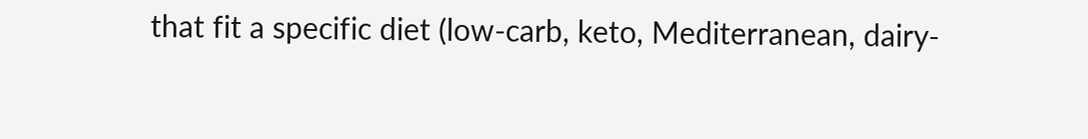that fit a specific diet (low-carb, keto, Mediterranean, dairy-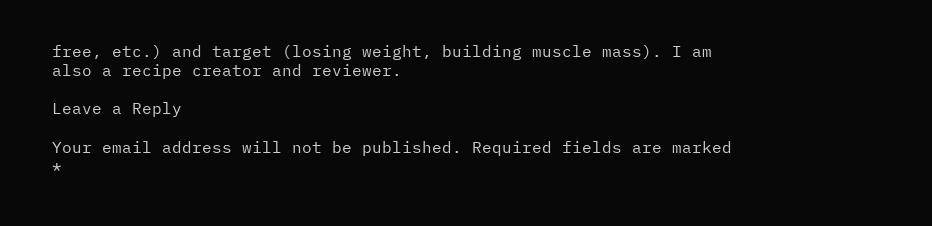free, etc.) and target (losing weight, building muscle mass). I am also a recipe creator and reviewer.

Leave a Reply

Your email address will not be published. Required fields are marked *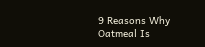9 Reasons Why Oatmeal Is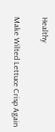Healthy

Make Wilted Lettuce Crisp Again